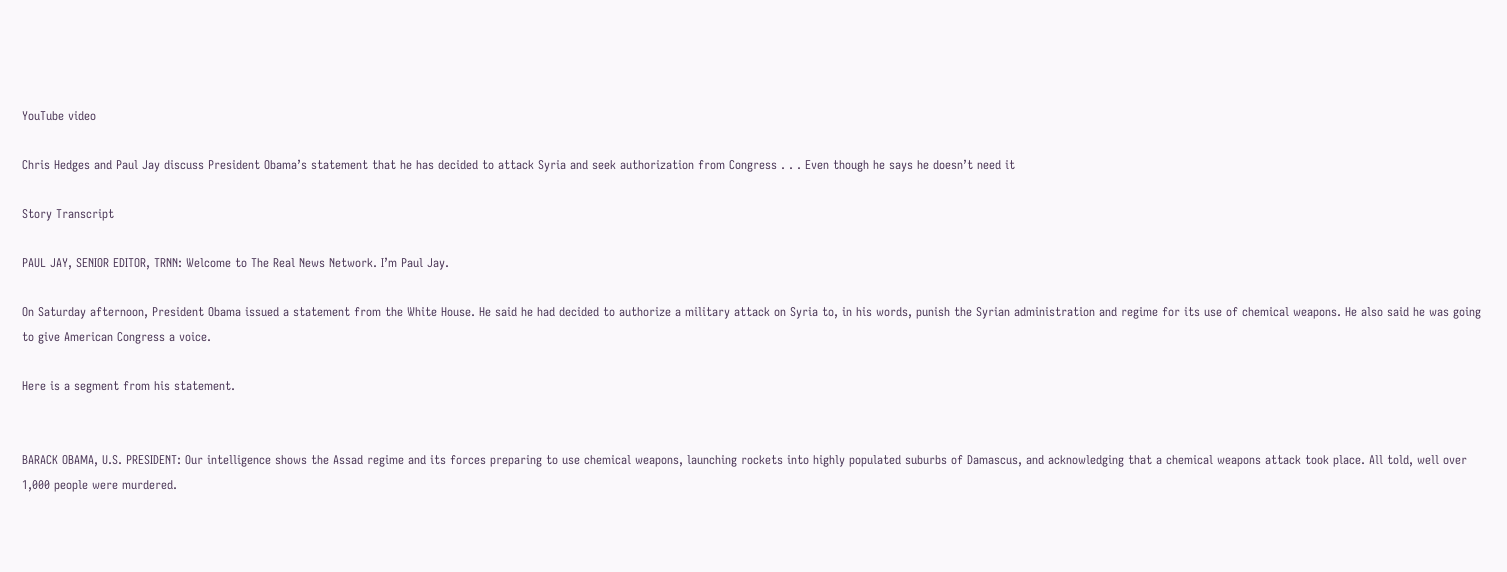YouTube video

Chris Hedges and Paul Jay discuss President Obama’s statement that he has decided to attack Syria and seek authorization from Congress . . . Even though he says he doesn’t need it

Story Transcript

PAUL JAY, SENIOR EDITOR, TRNN: Welcome to The Real News Network. I’m Paul Jay.

On Saturday afternoon, President Obama issued a statement from the White House. He said he had decided to authorize a military attack on Syria to, in his words, punish the Syrian administration and regime for its use of chemical weapons. He also said he was going to give American Congress a voice.

Here is a segment from his statement.


BARACK OBAMA, U.S. PRESIDENT: Our intelligence shows the Assad regime and its forces preparing to use chemical weapons, launching rockets into highly populated suburbs of Damascus, and acknowledging that a chemical weapons attack took place. All told, well over 1,000 people were murdered.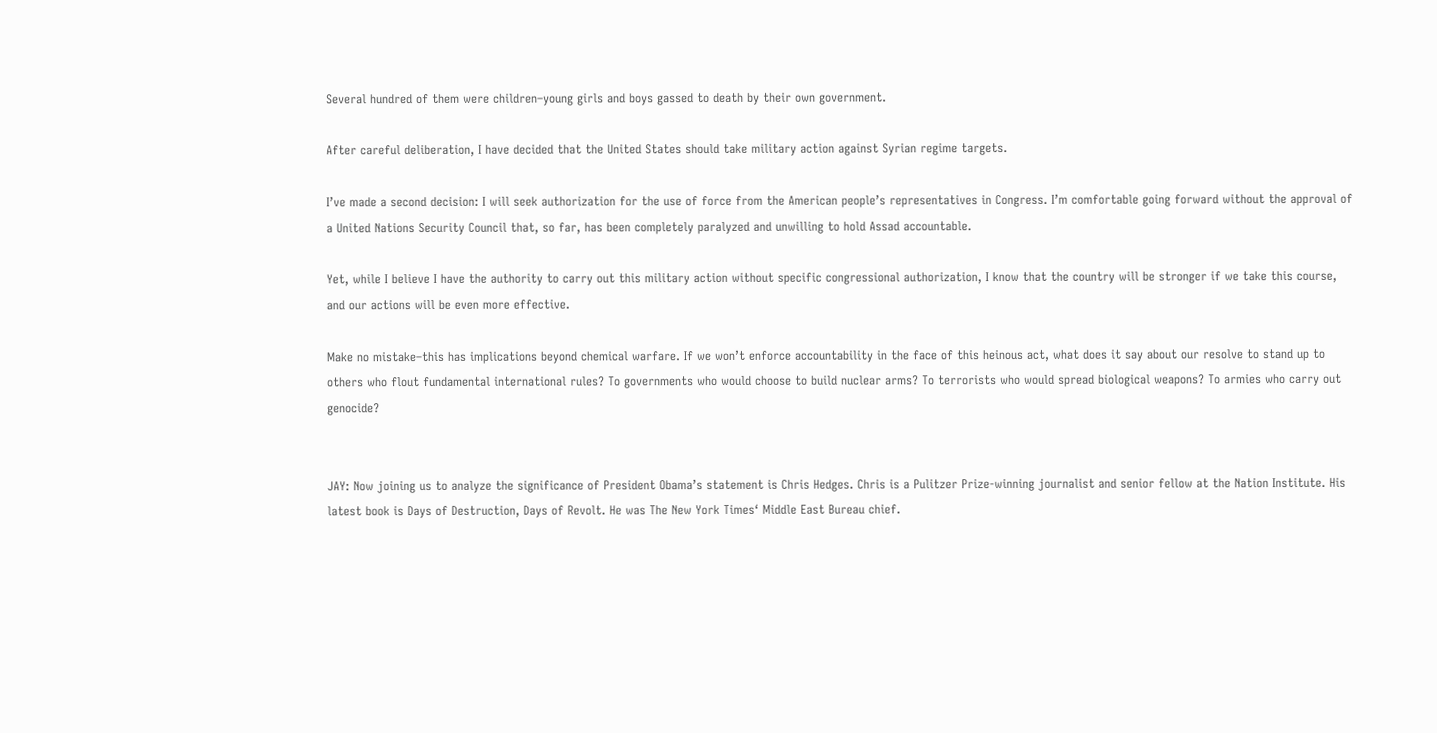Several hundred of them were children–young girls and boys gassed to death by their own government.

After careful deliberation, I have decided that the United States should take military action against Syrian regime targets.

I’ve made a second decision: I will seek authorization for the use of force from the American people’s representatives in Congress. I’m comfortable going forward without the approval of a United Nations Security Council that, so far, has been completely paralyzed and unwilling to hold Assad accountable.

Yet, while I believe I have the authority to carry out this military action without specific congressional authorization, I know that the country will be stronger if we take this course, and our actions will be even more effective.

Make no mistake–this has implications beyond chemical warfare. If we won’t enforce accountability in the face of this heinous act, what does it say about our resolve to stand up to others who flout fundamental international rules? To governments who would choose to build nuclear arms? To terrorists who would spread biological weapons? To armies who carry out genocide?


JAY: Now joining us to analyze the significance of President Obama’s statement is Chris Hedges. Chris is a Pulitzer Prize-winning journalist and senior fellow at the Nation Institute. His latest book is Days of Destruction, Days of Revolt. He was The New York Times‘ Middle East Bureau chief.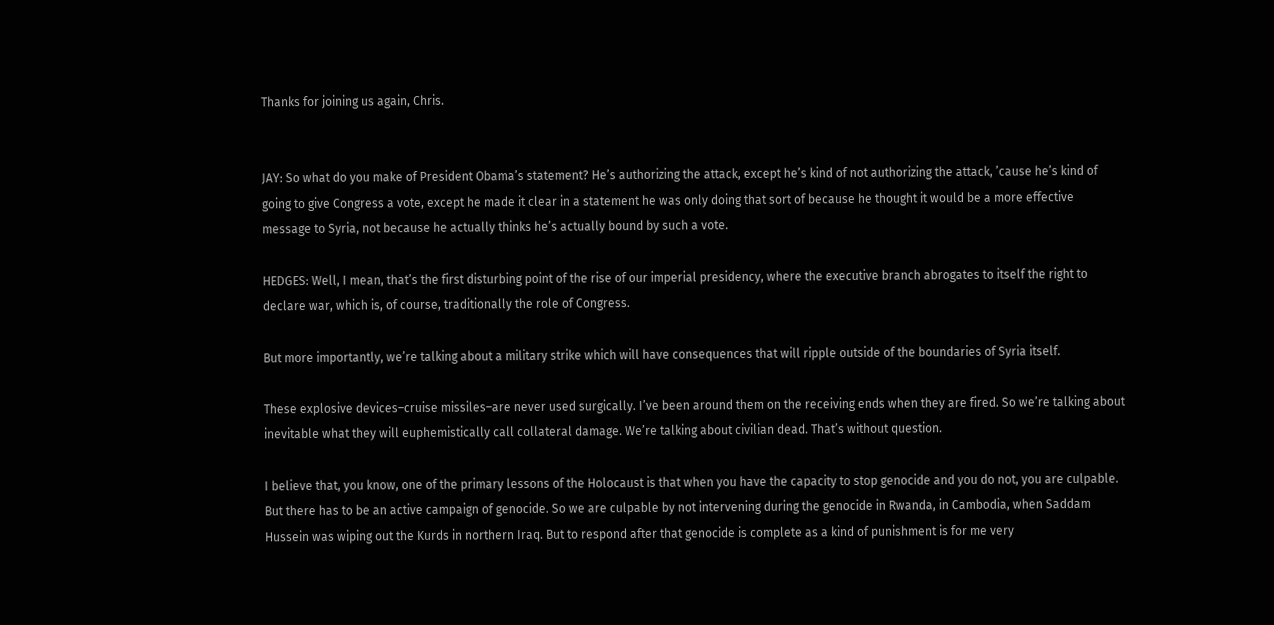Thanks for joining us again, Chris.


JAY: So what do you make of President Obama’s statement? He’s authorizing the attack, except he’s kind of not authorizing the attack, ’cause he’s kind of going to give Congress a vote, except he made it clear in a statement he was only doing that sort of because he thought it would be a more effective message to Syria, not because he actually thinks he’s actually bound by such a vote.

HEDGES: Well, I mean, that’s the first disturbing point of the rise of our imperial presidency, where the executive branch abrogates to itself the right to declare war, which is, of course, traditionally the role of Congress.

But more importantly, we’re talking about a military strike which will have consequences that will ripple outside of the boundaries of Syria itself.

These explosive devices–cruise missiles–are never used surgically. I’ve been around them on the receiving ends when they are fired. So we’re talking about inevitable what they will euphemistically call collateral damage. We’re talking about civilian dead. That’s without question.

I believe that, you know, one of the primary lessons of the Holocaust is that when you have the capacity to stop genocide and you do not, you are culpable. But there has to be an active campaign of genocide. So we are culpable by not intervening during the genocide in Rwanda, in Cambodia, when Saddam Hussein was wiping out the Kurds in northern Iraq. But to respond after that genocide is complete as a kind of punishment is for me very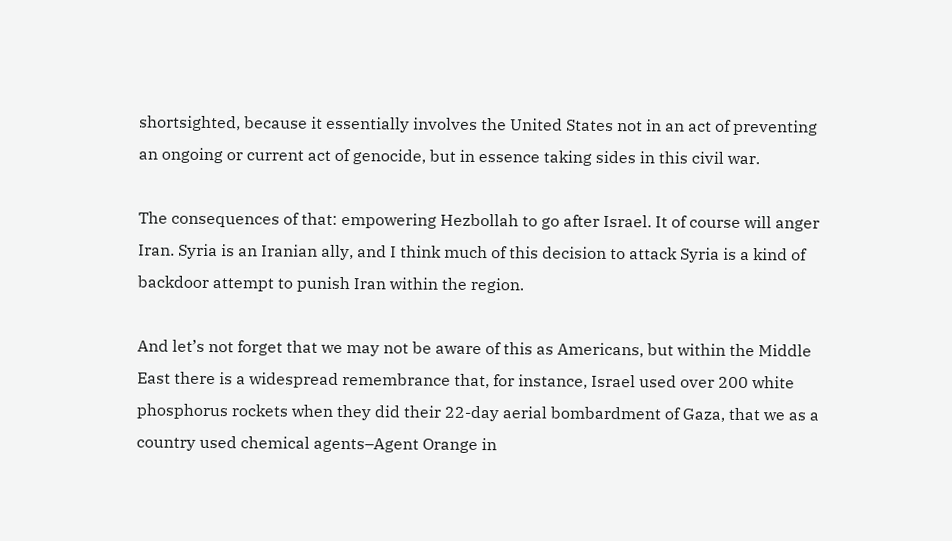shortsighted, because it essentially involves the United States not in an act of preventing an ongoing or current act of genocide, but in essence taking sides in this civil war.

The consequences of that: empowering Hezbollah to go after Israel. It of course will anger Iran. Syria is an Iranian ally, and I think much of this decision to attack Syria is a kind of backdoor attempt to punish Iran within the region.

And let’s not forget that we may not be aware of this as Americans, but within the Middle East there is a widespread remembrance that, for instance, Israel used over 200 white phosphorus rockets when they did their 22-day aerial bombardment of Gaza, that we as a country used chemical agents–Agent Orange in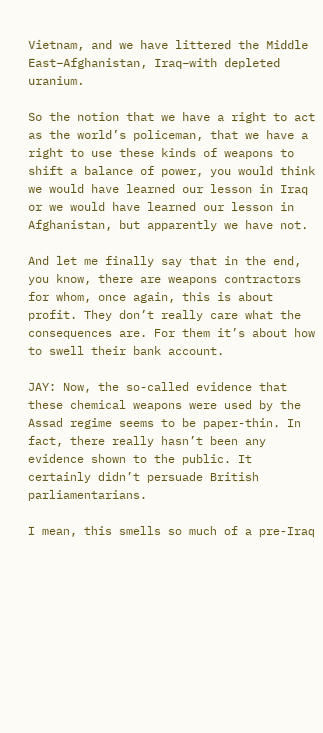Vietnam, and we have littered the Middle East–Afghanistan, Iraq–with depleted uranium.

So the notion that we have a right to act as the world’s policeman, that we have a right to use these kinds of weapons to shift a balance of power, you would think we would have learned our lesson in Iraq or we would have learned our lesson in Afghanistan, but apparently we have not.

And let me finally say that in the end, you know, there are weapons contractors for whom, once again, this is about profit. They don’t really care what the consequences are. For them it’s about how to swell their bank account.

JAY: Now, the so-called evidence that these chemical weapons were used by the Assad regime seems to be paper-thin. In fact, there really hasn’t been any evidence shown to the public. It certainly didn’t persuade British parliamentarians.

I mean, this smells so much of a pre-Iraq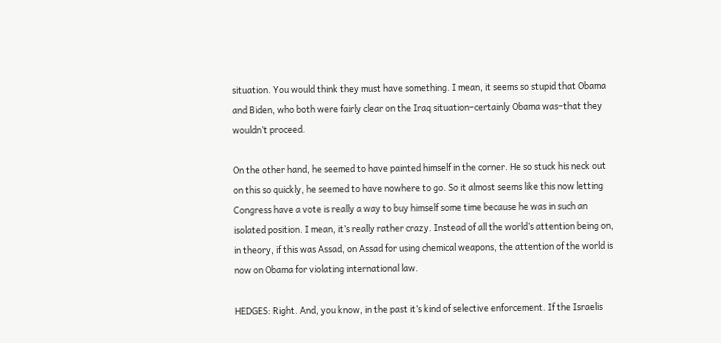situation. You would think they must have something. I mean, it seems so stupid that Obama and Biden, who both were fairly clear on the Iraq situation–certainly Obama was–that they wouldn’t proceed.

On the other hand, he seemed to have painted himself in the corner. He so stuck his neck out on this so quickly, he seemed to have nowhere to go. So it almost seems like this now letting Congress have a vote is really a way to buy himself some time because he was in such an isolated position. I mean, it’s really rather crazy. Instead of all the world’s attention being on, in theory, if this was Assad, on Assad for using chemical weapons, the attention of the world is now on Obama for violating international law.

HEDGES: Right. And, you know, in the past it’s kind of selective enforcement. If the Israelis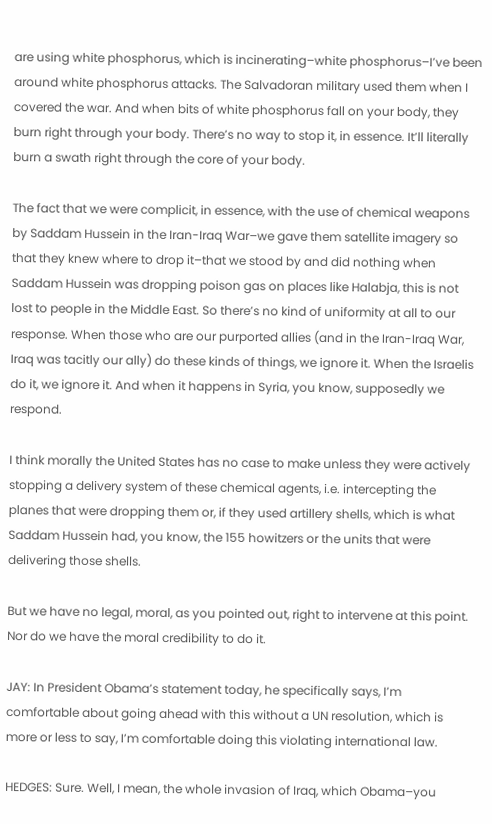are using white phosphorus, which is incinerating–white phosphorus–I’ve been around white phosphorus attacks. The Salvadoran military used them when I covered the war. And when bits of white phosphorus fall on your body, they burn right through your body. There’s no way to stop it, in essence. It’ll literally burn a swath right through the core of your body.

The fact that we were complicit, in essence, with the use of chemical weapons by Saddam Hussein in the Iran-Iraq War–we gave them satellite imagery so that they knew where to drop it–that we stood by and did nothing when Saddam Hussein was dropping poison gas on places like Halabja, this is not lost to people in the Middle East. So there’s no kind of uniformity at all to our response. When those who are our purported allies (and in the Iran-Iraq War, Iraq was tacitly our ally) do these kinds of things, we ignore it. When the Israelis do it, we ignore it. And when it happens in Syria, you know, supposedly we respond.

I think morally the United States has no case to make unless they were actively stopping a delivery system of these chemical agents, i.e. intercepting the planes that were dropping them or, if they used artillery shells, which is what Saddam Hussein had, you know, the 155 howitzers or the units that were delivering those shells.

But we have no legal, moral, as you pointed out, right to intervene at this point. Nor do we have the moral credibility to do it.

JAY: In President Obama’s statement today, he specifically says, I’m comfortable about going ahead with this without a UN resolution, which is more or less to say, I’m comfortable doing this violating international law.

HEDGES: Sure. Well, I mean, the whole invasion of Iraq, which Obama–you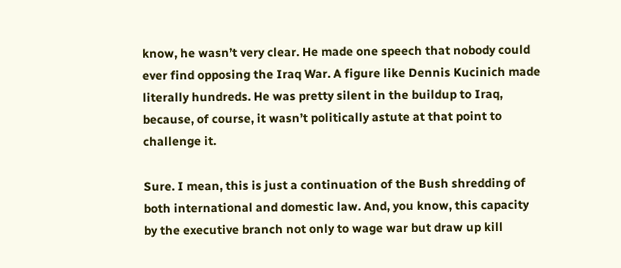know, he wasn’t very clear. He made one speech that nobody could ever find opposing the Iraq War. A figure like Dennis Kucinich made literally hundreds. He was pretty silent in the buildup to Iraq, because, of course, it wasn’t politically astute at that point to challenge it.

Sure. I mean, this is just a continuation of the Bush shredding of both international and domestic law. And, you know, this capacity by the executive branch not only to wage war but draw up kill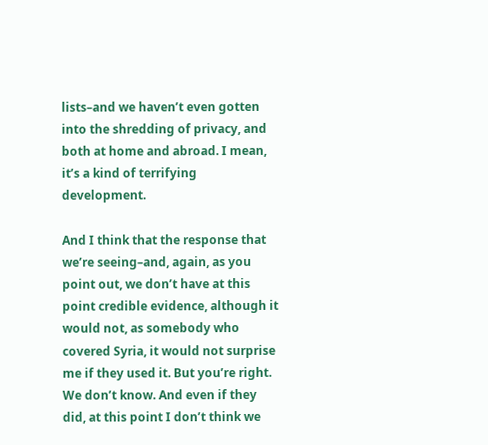lists–and we haven’t even gotten into the shredding of privacy, and both at home and abroad. I mean, it’s a kind of terrifying development.

And I think that the response that we’re seeing–and, again, as you point out, we don’t have at this point credible evidence, although it would not, as somebody who covered Syria, it would not surprise me if they used it. But you’re right. We don’t know. And even if they did, at this point I don’t think we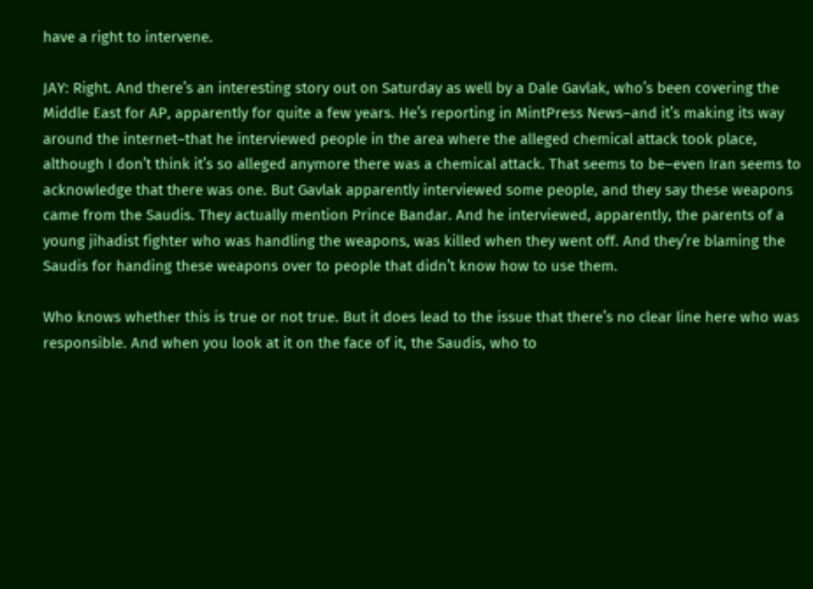have a right to intervene.

JAY: Right. And there’s an interesting story out on Saturday as well by a Dale Gavlak, who’s been covering the Middle East for AP, apparently for quite a few years. He’s reporting in MintPress News–and it’s making its way around the internet–that he interviewed people in the area where the alleged chemical attack took place, although I don’t think it’s so alleged anymore there was a chemical attack. That seems to be–even Iran seems to acknowledge that there was one. But Gavlak apparently interviewed some people, and they say these weapons came from the Saudis. They actually mention Prince Bandar. And he interviewed, apparently, the parents of a young jihadist fighter who was handling the weapons, was killed when they went off. And they’re blaming the Saudis for handing these weapons over to people that didn’t know how to use them.

Who knows whether this is true or not true. But it does lead to the issue that there’s no clear line here who was responsible. And when you look at it on the face of it, the Saudis, who to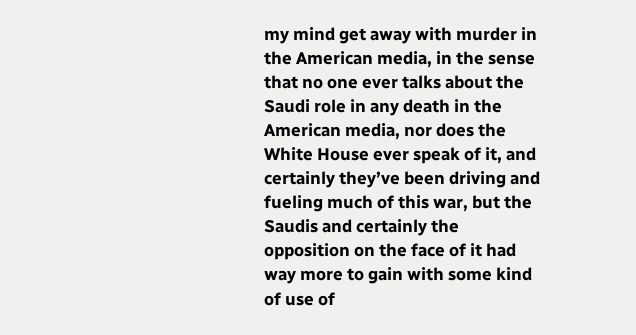my mind get away with murder in the American media, in the sense that no one ever talks about the Saudi role in any death in the American media, nor does the White House ever speak of it, and certainly they’ve been driving and fueling much of this war, but the Saudis and certainly the opposition on the face of it had way more to gain with some kind of use of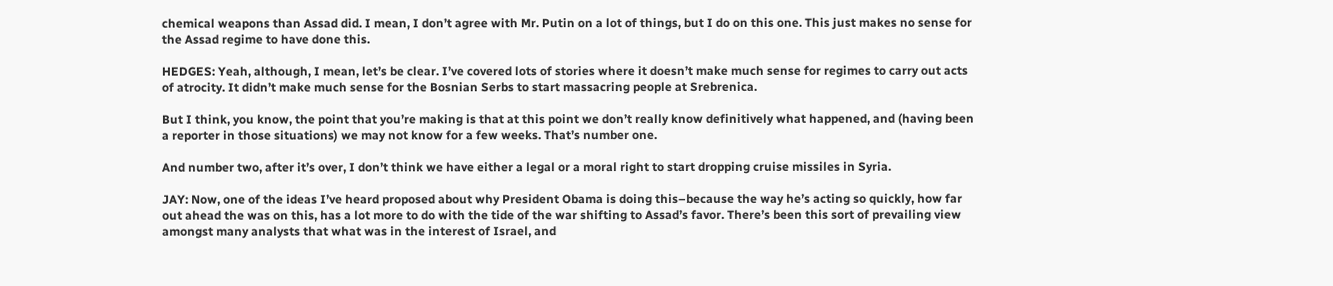chemical weapons than Assad did. I mean, I don’t agree with Mr. Putin on a lot of things, but I do on this one. This just makes no sense for the Assad regime to have done this.

HEDGES: Yeah, although, I mean, let’s be clear. I’ve covered lots of stories where it doesn’t make much sense for regimes to carry out acts of atrocity. It didn’t make much sense for the Bosnian Serbs to start massacring people at Srebrenica.

But I think, you know, the point that you’re making is that at this point we don’t really know definitively what happened, and (having been a reporter in those situations) we may not know for a few weeks. That’s number one.

And number two, after it’s over, I don’t think we have either a legal or a moral right to start dropping cruise missiles in Syria.

JAY: Now, one of the ideas I’ve heard proposed about why President Obama is doing this–because the way he’s acting so quickly, how far out ahead the was on this, has a lot more to do with the tide of the war shifting to Assad’s favor. There’s been this sort of prevailing view amongst many analysts that what was in the interest of Israel, and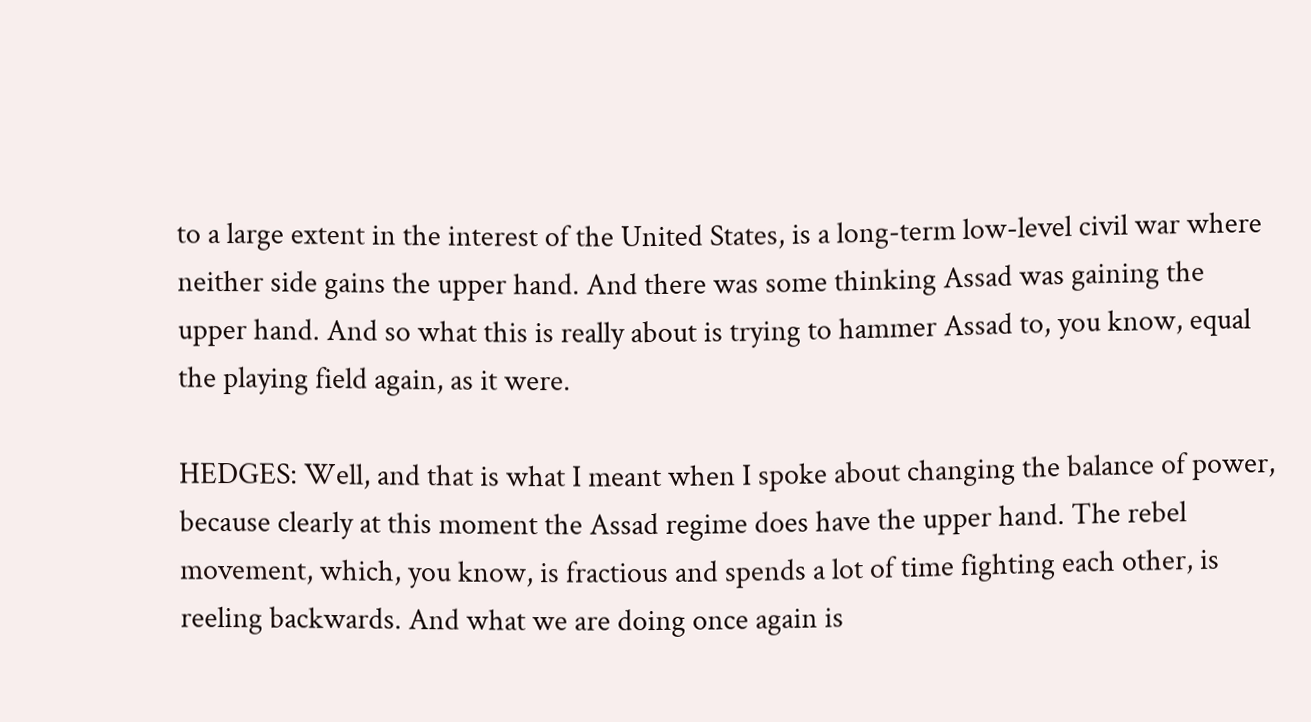to a large extent in the interest of the United States, is a long-term low-level civil war where neither side gains the upper hand. And there was some thinking Assad was gaining the upper hand. And so what this is really about is trying to hammer Assad to, you know, equal the playing field again, as it were.

HEDGES: Well, and that is what I meant when I spoke about changing the balance of power, because clearly at this moment the Assad regime does have the upper hand. The rebel movement, which, you know, is fractious and spends a lot of time fighting each other, is reeling backwards. And what we are doing once again is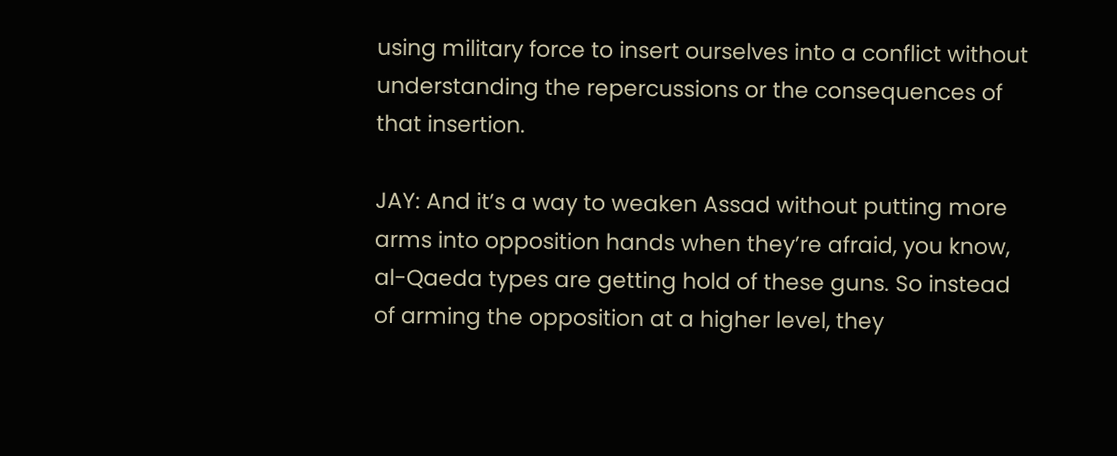using military force to insert ourselves into a conflict without understanding the repercussions or the consequences of that insertion.

JAY: And it’s a way to weaken Assad without putting more arms into opposition hands when they’re afraid, you know, al-Qaeda types are getting hold of these guns. So instead of arming the opposition at a higher level, they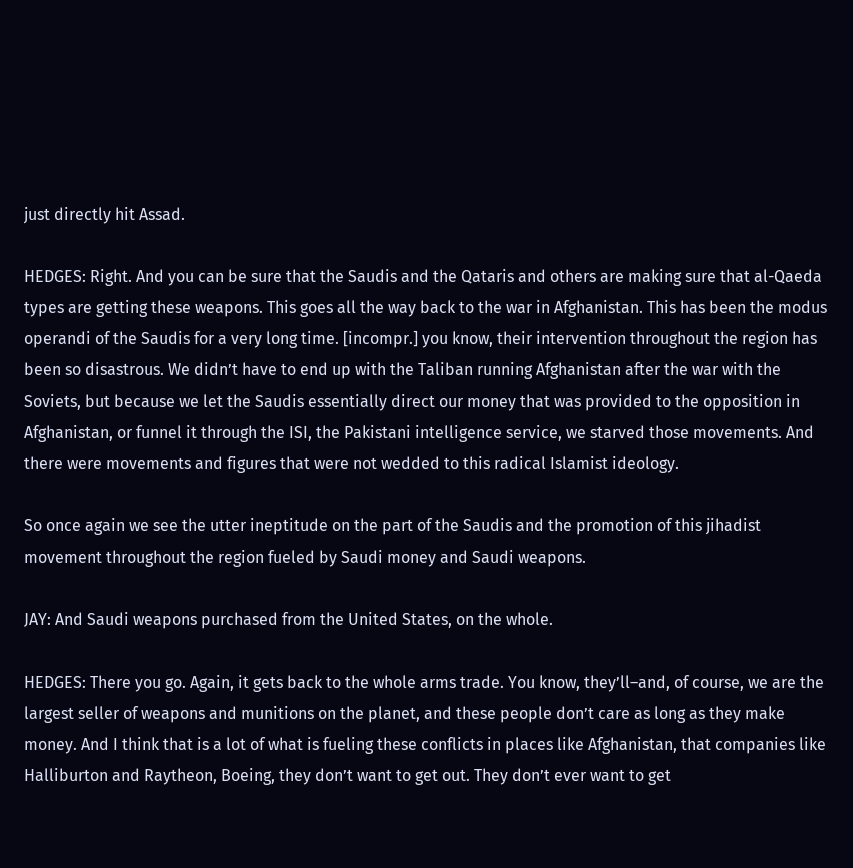just directly hit Assad.

HEDGES: Right. And you can be sure that the Saudis and the Qataris and others are making sure that al-Qaeda types are getting these weapons. This goes all the way back to the war in Afghanistan. This has been the modus operandi of the Saudis for a very long time. [incompr.] you know, their intervention throughout the region has been so disastrous. We didn’t have to end up with the Taliban running Afghanistan after the war with the Soviets, but because we let the Saudis essentially direct our money that was provided to the opposition in Afghanistan, or funnel it through the ISI, the Pakistani intelligence service, we starved those movements. And there were movements and figures that were not wedded to this radical Islamist ideology.

So once again we see the utter ineptitude on the part of the Saudis and the promotion of this jihadist movement throughout the region fueled by Saudi money and Saudi weapons.

JAY: And Saudi weapons purchased from the United States, on the whole.

HEDGES: There you go. Again, it gets back to the whole arms trade. You know, they’ll–and, of course, we are the largest seller of weapons and munitions on the planet, and these people don’t care as long as they make money. And I think that is a lot of what is fueling these conflicts in places like Afghanistan, that companies like Halliburton and Raytheon, Boeing, they don’t want to get out. They don’t ever want to get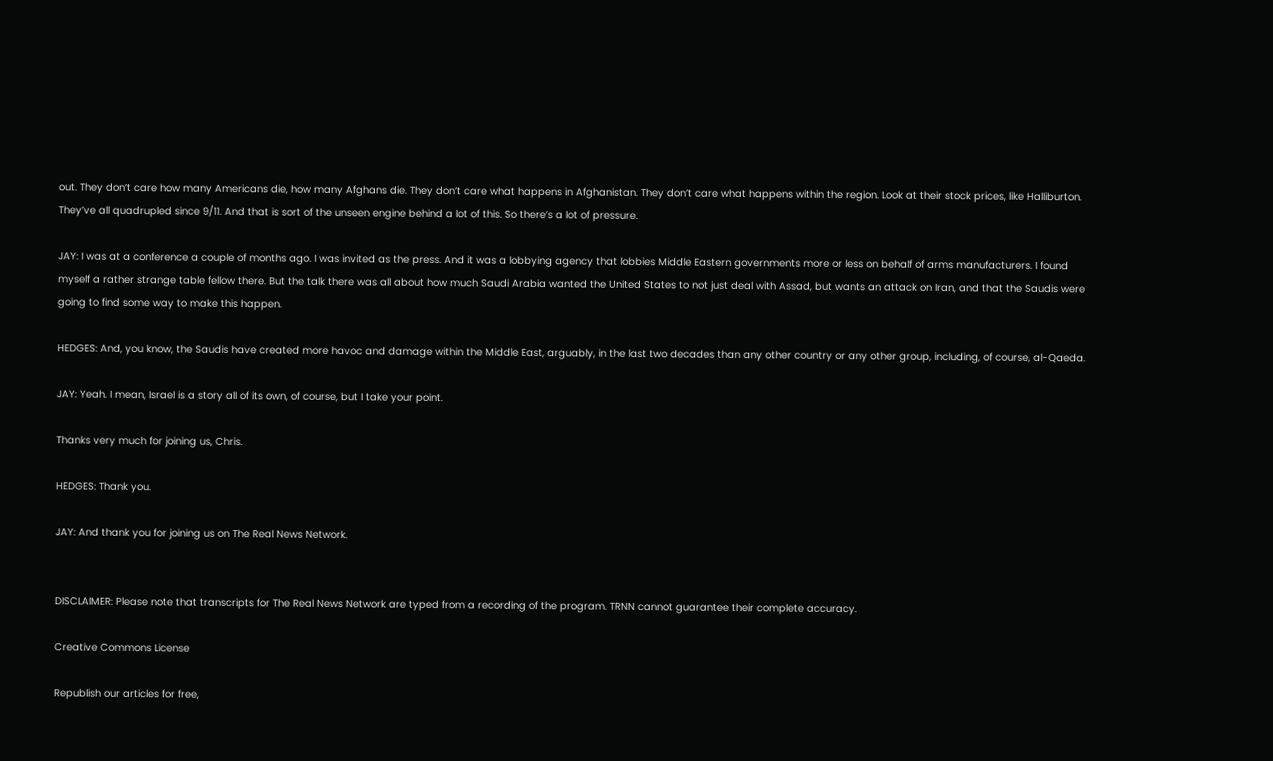out. They don’t care how many Americans die, how many Afghans die. They don’t care what happens in Afghanistan. They don’t care what happens within the region. Look at their stock prices, like Halliburton. They’ve all quadrupled since 9/11. And that is sort of the unseen engine behind a lot of this. So there’s a lot of pressure.

JAY: I was at a conference a couple of months ago. I was invited as the press. And it was a lobbying agency that lobbies Middle Eastern governments more or less on behalf of arms manufacturers. I found myself a rather strange table fellow there. But the talk there was all about how much Saudi Arabia wanted the United States to not just deal with Assad, but wants an attack on Iran, and that the Saudis were going to find some way to make this happen.

HEDGES: And, you know, the Saudis have created more havoc and damage within the Middle East, arguably, in the last two decades than any other country or any other group, including, of course, al-Qaeda.

JAY: Yeah. I mean, Israel is a story all of its own, of course, but I take your point.

Thanks very much for joining us, Chris.

HEDGES: Thank you.

JAY: And thank you for joining us on The Real News Network.


DISCLAIMER: Please note that transcripts for The Real News Network are typed from a recording of the program. TRNN cannot guarantee their complete accuracy.

Creative Commons License

Republish our articles for free,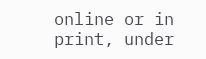online or in print, under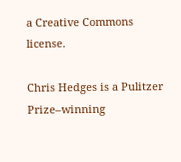a Creative Commons license.

Chris Hedges is a Pulitzer Prize–winning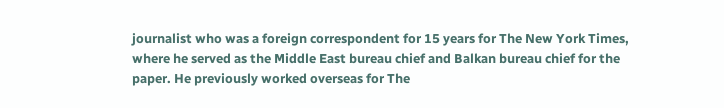journalist who was a foreign correspondent for 15 years for The New York Times, where he served as the Middle East bureau chief and Balkan bureau chief for the paper. He previously worked overseas for The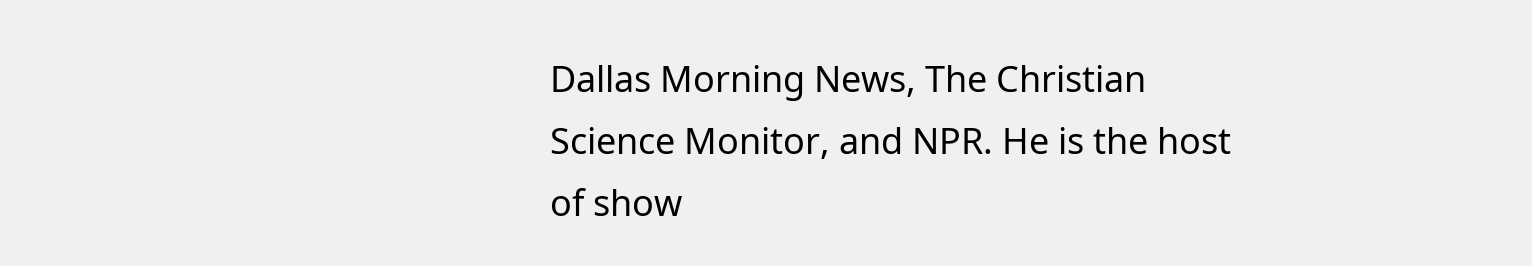Dallas Morning News, The Christian Science Monitor, and NPR. He is the host of show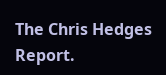The Chris Hedges Report.